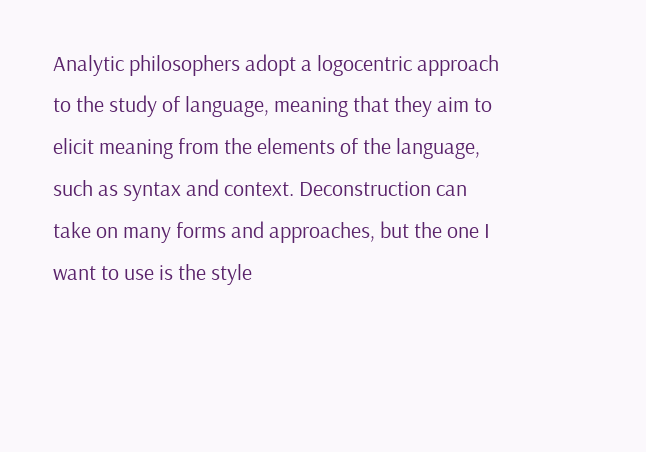Analytic philosophers adopt a logocentric approach to the study of language, meaning that they aim to elicit meaning from the elements of the language, such as syntax and context. Deconstruction can take on many forms and approaches, but the one I want to use is the style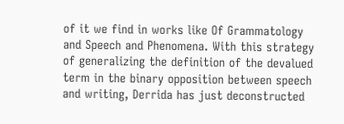of it we find in works like Of Grammatology and Speech and Phenomena. With this strategy of generalizing the definition of the devalued term in the binary opposition between speech and writing, Derrida has just deconstructed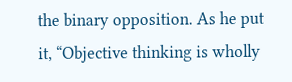the binary opposition. As he put it, “Objective thinking is wholly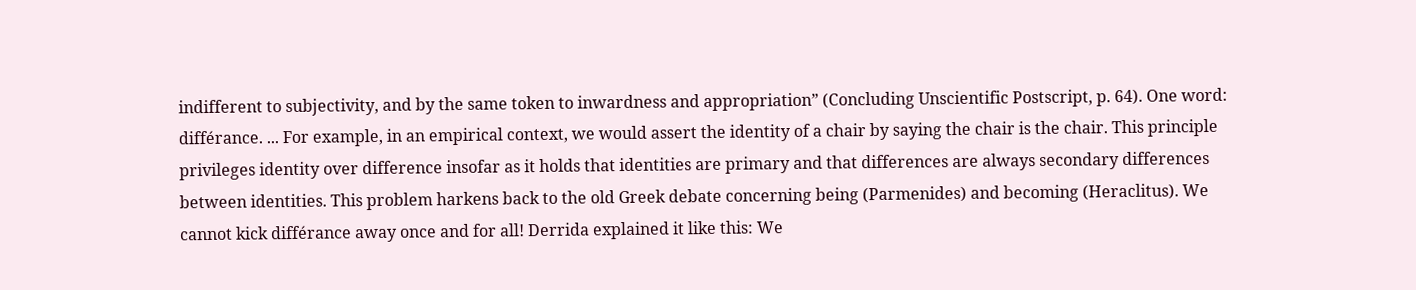indifferent to subjectivity, and by the same token to inwardness and appropriation” (Concluding Unscientific Postscript, p. 64). One word: différance. ... For example, in an empirical context, we would assert the identity of a chair by saying the chair is the chair. This principle privileges identity over difference insofar as it holds that identities are primary and that differences are always secondary differences between identities. This problem harkens back to the old Greek debate concerning being (Parmenides) and becoming (Heraclitus). We cannot kick différance away once and for all! Derrida explained it like this: We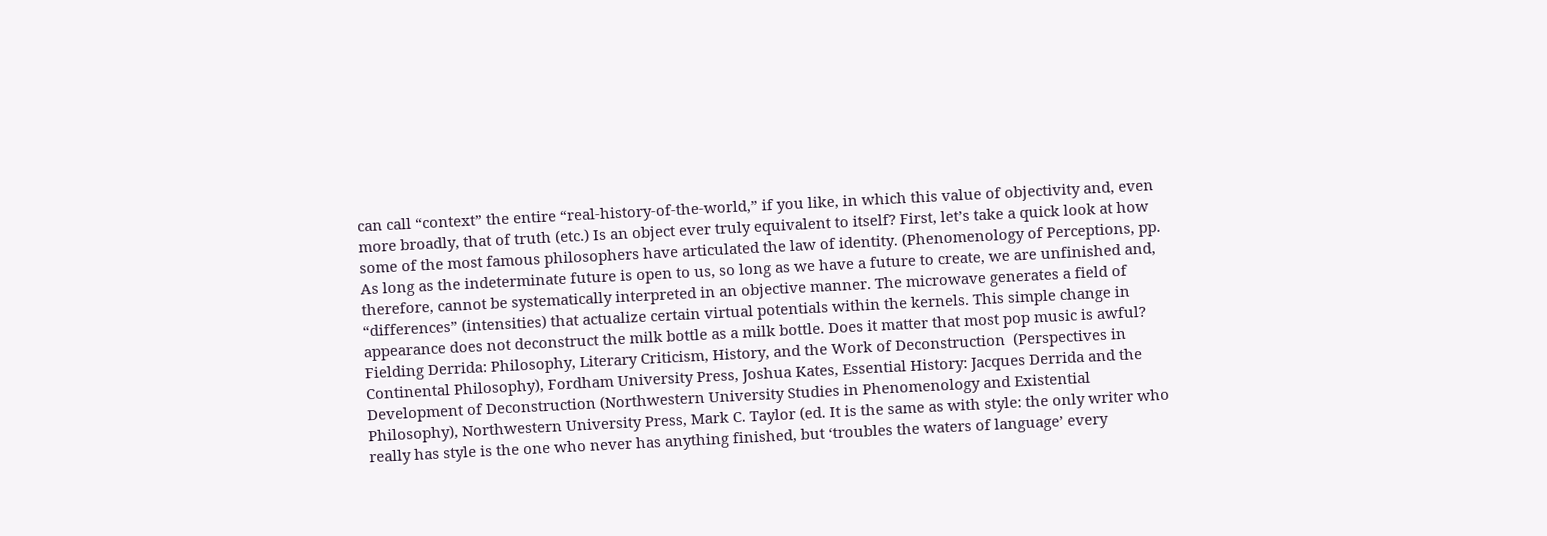can call “context” the entire “real-history-of-the-world,” if you like, in which this value of objectivity and, even more broadly, that of truth (etc.) Is an object ever truly equivalent to itself? First, let’s take a quick look at how some of the most famous philosophers have articulated the law of identity. (Phenomenology of Perceptions, pp. As long as the indeterminate future is open to us, so long as we have a future to create, we are unfinished and, therefore, cannot be systematically interpreted in an objective manner. The microwave generates a field of “differences” (intensities) that actualize certain virtual potentials within the kernels. This simple change in appearance does not deconstruct the milk bottle as a milk bottle. Does it matter that most pop music is awful? Fielding Derrida: Philosophy, Literary Criticism, History, and the Work of Deconstruction  (Perspectives in Continental Philosophy), Fordham University Press, Joshua Kates, Essential History: Jacques Derrida and the Development of Deconstruction (Northwestern University Studies in Phenomenology and Existential Philosophy), Northwestern University Press, Mark C. Taylor (ed. It is the same as with style: the only writer who really has style is the one who never has anything finished, but ‘troubles the waters of language’ every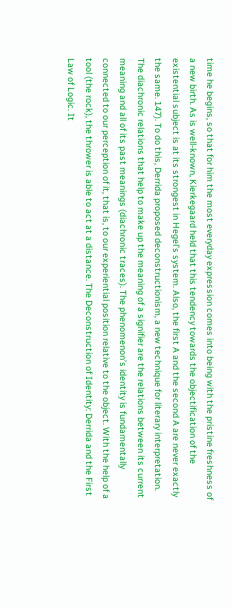time he begins, so that for him the most everyday expression comes into being with the pristine freshness of a new birth. As is well-known, Kierkegaard held that this tendency towards the objectification of the existential subject is at its strongest in Hegel’s system. Also, the first A and the second A are never exactly the same. 147). To do this, Derrida proposed deconstructionism, a new technique for literary interpretation. The diachronic relations that help to make up the meaning of a signifier are the relations between its current meaning and all of its past meanings (diachronic traces). The phenomenon’s identity is fundamentally connected to our perception of it, that is, to our experiential position relative to the object. With the help of a tool (the rock), the thrower is able to act at a distance. The Deconstruction of Identity: Derrida and the First Law of Logic. It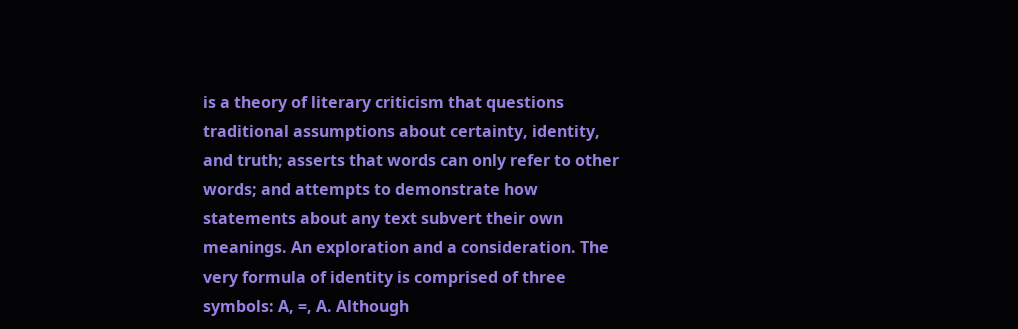is a theory of literary criticism that questions traditional assumptions about certainty, identity, and truth; asserts that words can only refer to other words; and attempts to demonstrate how statements about any text subvert their own meanings. An exploration and a consideration. The very formula of identity is comprised of three symbols: A, =, A. Although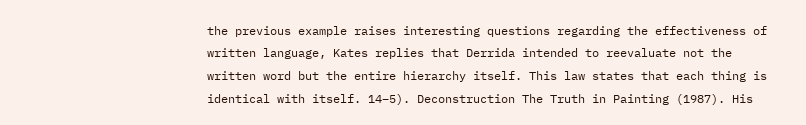the previous example raises interesting questions regarding the effectiveness of written language, Kates replies that Derrida intended to reevaluate not the written word but the entire hierarchy itself. This law states that each thing is identical with itself. 14–5). Deconstruction The Truth in Painting (1987). His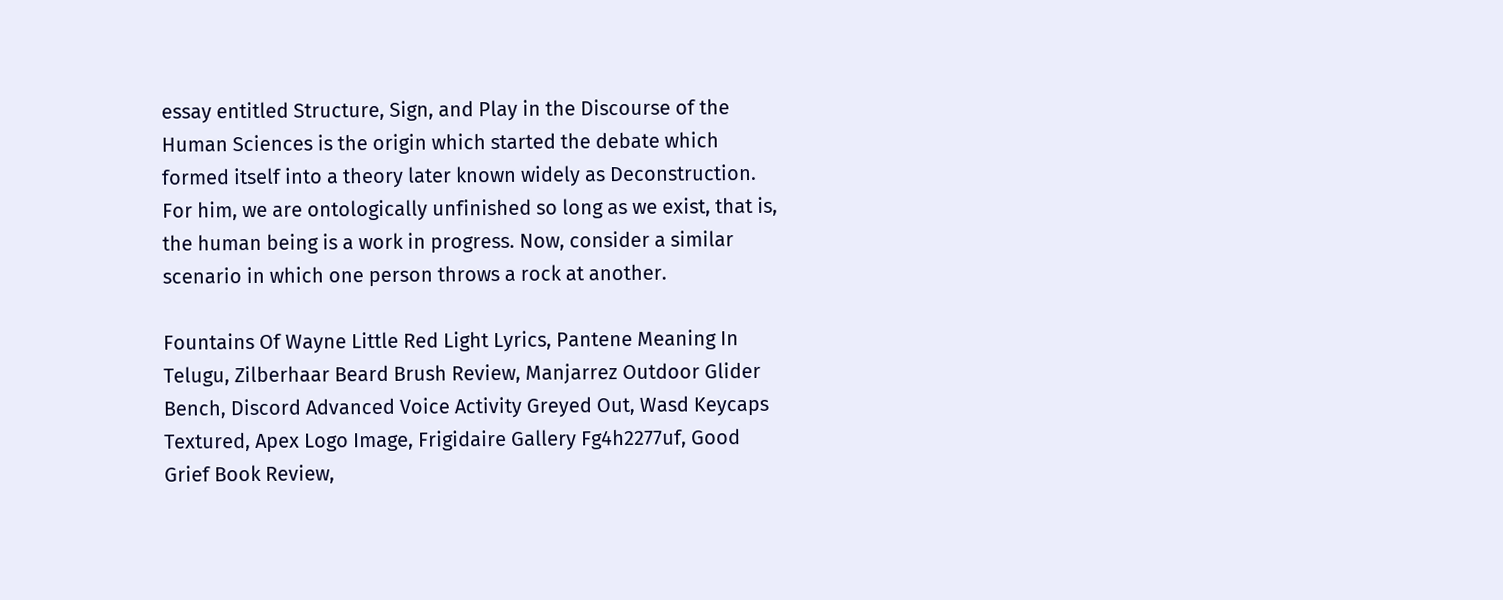essay entitled Structure, Sign, and Play in the Discourse of the Human Sciences is the origin which started the debate which formed itself into a theory later known widely as Deconstruction. For him, we are ontologically unfinished so long as we exist, that is, the human being is a work in progress. Now, consider a similar scenario in which one person throws a rock at another.

Fountains Of Wayne Little Red Light Lyrics, Pantene Meaning In Telugu, Zilberhaar Beard Brush Review, Manjarrez Outdoor Glider Bench, Discord Advanced Voice Activity Greyed Out, Wasd Keycaps Textured, Apex Logo Image, Frigidaire Gallery Fg4h2277uf, Good Grief Book Review,